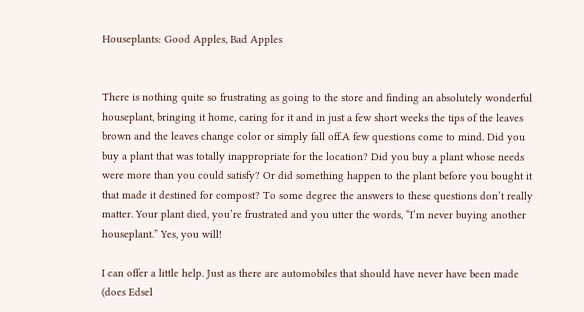Houseplants: Good Apples, Bad Apples


There is nothing quite so frustrating as going to the store and finding an absolutely wonderful houseplant, bringing it home, caring for it and in just a few short weeks the tips of the leaves brown and the leaves change color or simply fall off.A few questions come to mind. Did you buy a plant that was totally inappropriate for the location? Did you buy a plant whose needs were more than you could satisfy? Or did something happen to the plant before you bought it that made it destined for compost? To some degree the answers to these questions don’t really matter. Your plant died, you’re frustrated and you utter the words, “I’m never buying another houseplant.” Yes, you will!

I can offer a little help. Just as there are automobiles that should have never have been made (does Edsel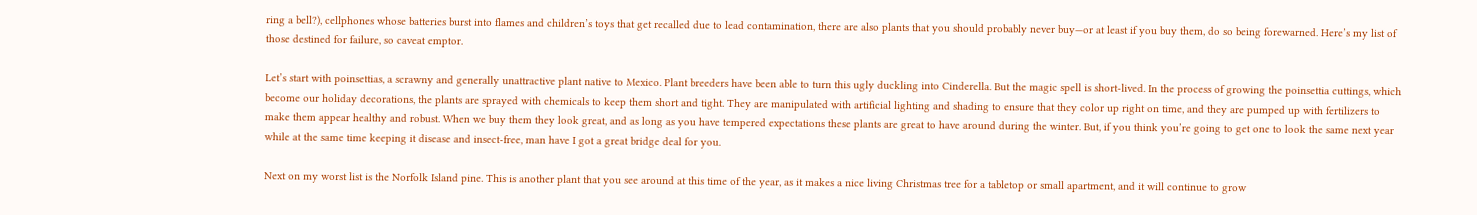ring a bell?), cellphones whose batteries burst into flames and children’s toys that get recalled due to lead contamination, there are also plants that you should probably never buy—or at least if you buy them, do so being forewarned. Here’s my list of those destined for failure, so caveat emptor.

Let’s start with poinsettias, a scrawny and generally unattractive plant native to Mexico. Plant breeders have been able to turn this ugly duckling into Cinderella. But the magic spell is short-lived. In the process of growing the poinsettia cuttings, which become our holiday decorations, the plants are sprayed with chemicals to keep them short and tight. They are manipulated with artificial lighting and shading to ensure that they color up right on time, and they are pumped up with fertilizers to make them appear healthy and robust. When we buy them they look great, and as long as you have tempered expectations these plants are great to have around during the winter. But, if you think you’re going to get one to look the same next year while at the same time keeping it disease and insect-free, man have I got a great bridge deal for you.

Next on my worst list is the Norfolk Island pine. This is another plant that you see around at this time of the year, as it makes a nice living Christmas tree for a tabletop or small apartment, and it will continue to grow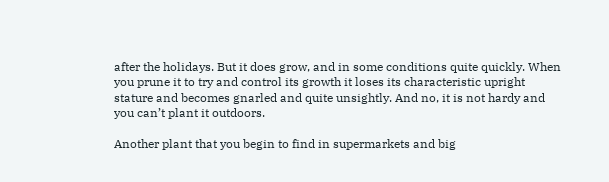after the holidays. But it does grow, and in some conditions quite quickly. When you prune it to try and control its growth it loses its characteristic upright stature and becomes gnarled and quite unsightly. And no, it is not hardy and you can’t plant it outdoors.

Another plant that you begin to find in supermarkets and big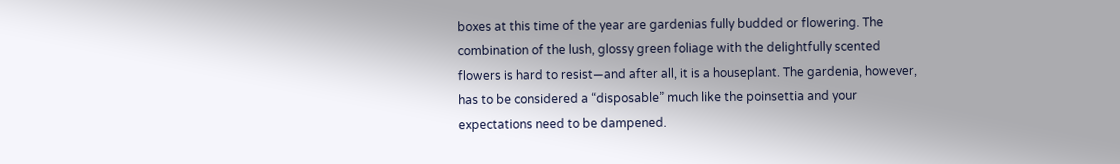boxes at this time of the year are gardenias fully budded or flowering. The combination of the lush, glossy green foliage with the delightfully scented flowers is hard to resist—and after all, it is a houseplant. The gardenia, however, has to be considered a “disposable” much like the poinsettia and your expectations need to be dampened.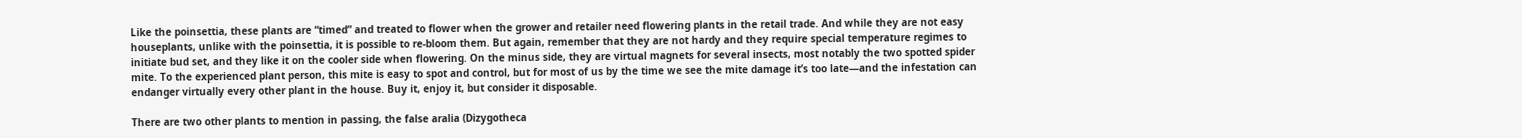Like the poinsettia, these plants are “timed” and treated to flower when the grower and retailer need flowering plants in the retail trade. And while they are not easy houseplants, unlike with the poinsettia, it is possible to re-bloom them. But again, remember that they are not hardy and they require special temperature regimes to initiate bud set, and they like it on the cooler side when flowering. On the minus side, they are virtual magnets for several insects, most notably the two spotted spider mite. To the experienced plant person, this mite is easy to spot and control, but for most of us by the time we see the mite damage it’s too late—and the infestation can endanger virtually every other plant in the house. Buy it, enjoy it, but consider it disposable.

There are two other plants to mention in passing, the false aralia (Dizygotheca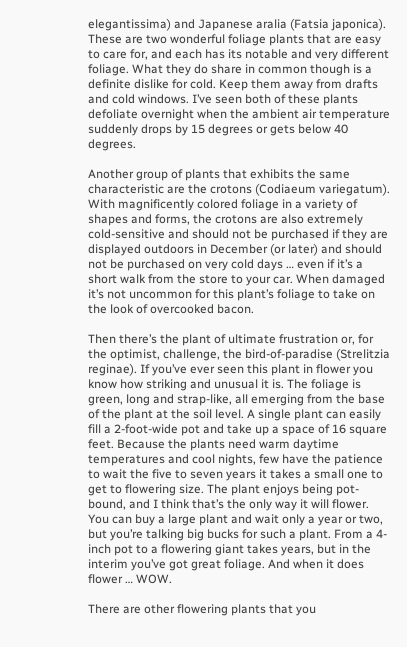elegantissima) and Japanese aralia (Fatsia japonica). These are two wonderful foliage plants that are easy to care for, and each has its notable and very different foliage. What they do share in common though is a definite dislike for cold. Keep them away from drafts and cold windows. I’ve seen both of these plants defoliate overnight when the ambient air temperature suddenly drops by 15 degrees or gets below 40 degrees.

Another group of plants that exhibits the same characteristic are the crotons (Codiaeum variegatum). With magnificently colored foliage in a variety of shapes and forms, the crotons are also extremely cold-sensitive and should not be purchased if they are displayed outdoors in December (or later) and should not be purchased on very cold days … even if it’s a short walk from the store to your car. When damaged it’s not uncommon for this plant’s foliage to take on the look of overcooked bacon.

Then there’s the plant of ultimate frustration or, for the optimist, challenge, the bird-of-paradise (Strelitzia reginae). If you’ve ever seen this plant in flower you know how striking and unusual it is. The foliage is green, long and strap-like, all emerging from the base of the plant at the soil level. A single plant can easily fill a 2-foot-wide pot and take up a space of 16 square feet. Because the plants need warm daytime temperatures and cool nights, few have the patience to wait the five to seven years it takes a small one to get to flowering size. The plant enjoys being pot-bound, and I think that’s the only way it will flower. You can buy a large plant and wait only a year or two, but you’re talking big bucks for such a plant. From a 4-inch pot to a flowering giant takes years, but in the interim you’ve got great foliage. And when it does flower … WOW.

There are other flowering plants that you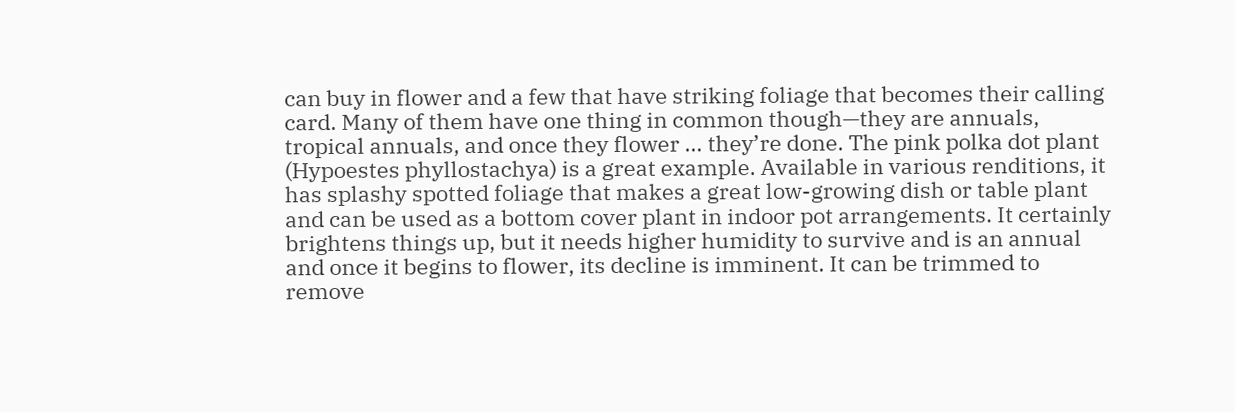can buy in flower and a few that have striking foliage that becomes their calling card. Many of them have one thing in common though—they are annuals, tropical annuals, and once they flower … they’re done. The pink polka dot plant (Hypoestes phyllostachya) is a great example. Available in various renditions, it has splashy spotted foliage that makes a great low-growing dish or table plant and can be used as a bottom cover plant in indoor pot arrangements. It certainly brightens things up, but it needs higher humidity to survive and is an annual and once it begins to flower, its decline is imminent. It can be trimmed to remove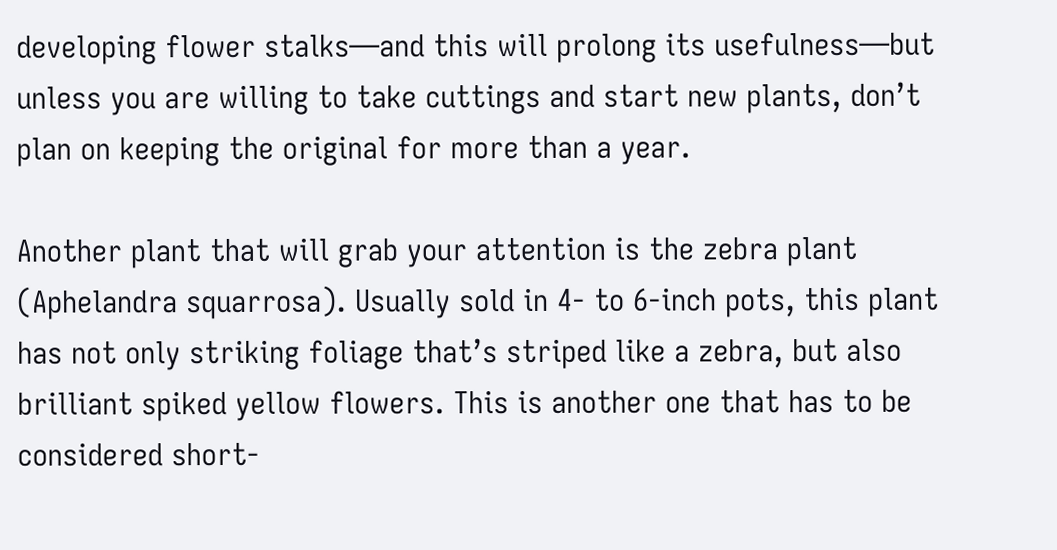developing flower stalks—and this will prolong its usefulness—but unless you are willing to take cuttings and start new plants, don’t plan on keeping the original for more than a year.

Another plant that will grab your attention is the zebra plant (Aphelandra squarrosa). Usually sold in 4- to 6-inch pots, this plant has not only striking foliage that’s striped like a zebra, but also brilliant spiked yellow flowers. This is another one that has to be considered short-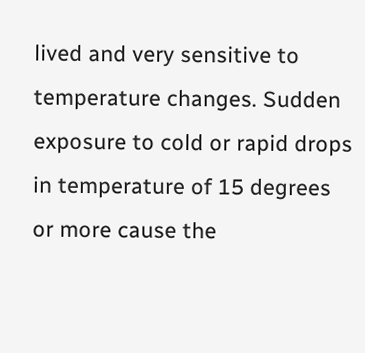lived and very sensitive to temperature changes. Sudden exposure to cold or rapid drops in temperature of 15 degrees or more cause the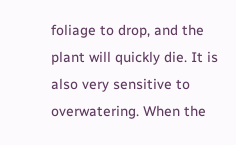foliage to drop, and the plant will quickly die. It is also very sensitive to overwatering. When the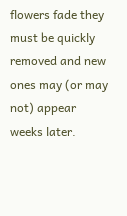flowers fade they must be quickly removed and new ones may (or may not) appear weeks later.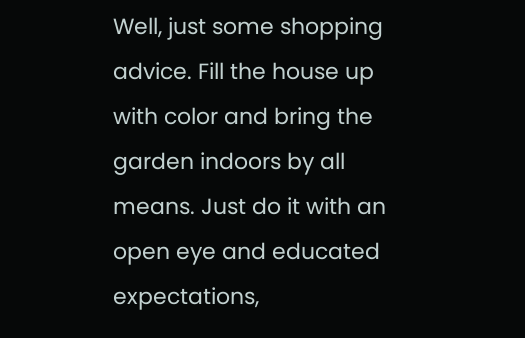Well, just some shopping advice. Fill the house up with color and bring the garden indoors by all means. Just do it with an open eye and educated expectations,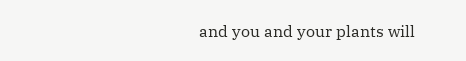and you and your plants will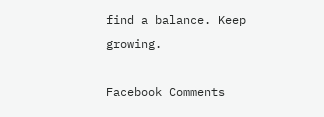find a balance. Keep growing.

Facebook Comments